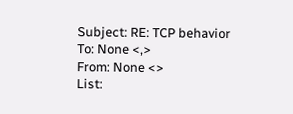Subject: RE: TCP behavior
To: None <,>
From: None <>
List: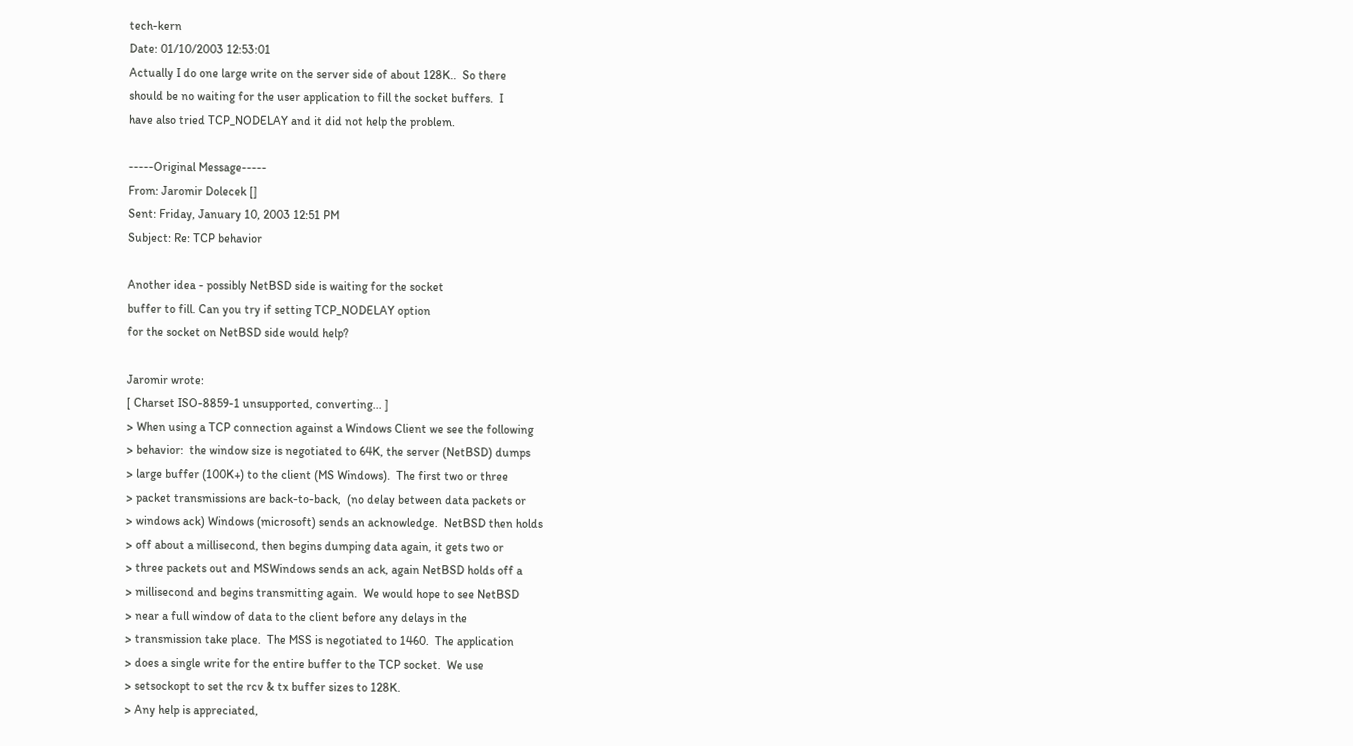tech-kern
Date: 01/10/2003 12:53:01
Actually I do one large write on the server side of about 128K..  So there
should be no waiting for the user application to fill the socket buffers.  I
have also tried TCP_NODELAY and it did not help the problem.

-----Original Message-----
From: Jaromir Dolecek []
Sent: Friday, January 10, 2003 12:51 PM
Subject: Re: TCP behavior

Another idea - possibly NetBSD side is waiting for the socket
buffer to fill. Can you try if setting TCP_NODELAY option
for the socket on NetBSD side would help?

Jaromir wrote:
[ Charset ISO-8859-1 unsupported, converting... ]
> When using a TCP connection against a Windows Client we see the following
> behavior:  the window size is negotiated to 64K, the server (NetBSD) dumps
> large buffer (100K+) to the client (MS Windows).  The first two or three
> packet transmissions are back-to-back,  (no delay between data packets or
> windows ack) Windows (microsoft) sends an acknowledge.  NetBSD then holds
> off about a millisecond, then begins dumping data again, it gets two or
> three packets out and MSWindows sends an ack, again NetBSD holds off a
> millisecond and begins transmitting again.  We would hope to see NetBSD
> near a full window of data to the client before any delays in the
> transmission take place.  The MSS is negotiated to 1460.  The application
> does a single write for the entire buffer to the TCP socket.  We use
> setsockopt to set the rcv & tx buffer sizes to 128K.
> Any help is appreciated,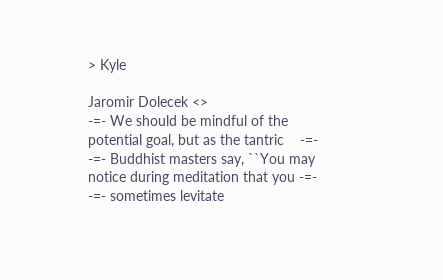> Kyle

Jaromir Dolecek <>
-=- We should be mindful of the potential goal, but as the tantric    -=-
-=- Buddhist masters say, ``You may notice during meditation that you -=-
-=- sometimes levitate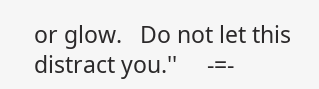or glow.   Do not let this distract you.''     -=-